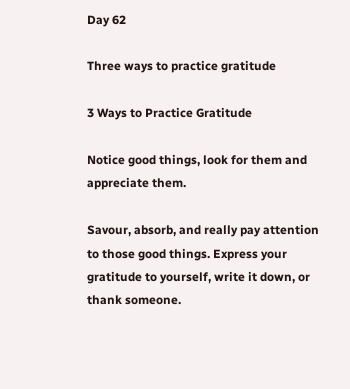Day 62

Three ways to practice gratitude

3 Ways to Practice Gratitude

Notice good things, look for them and appreciate them.

Savour, absorb, and really pay attention to those good things. Express your gratitude to yourself, write it down, or thank someone.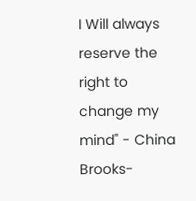I Will always reserve the right to change my mind" - China Brooks-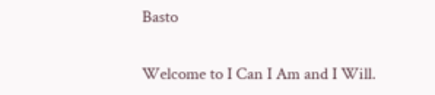Basto

Welcome to I Can I Am and I Will.